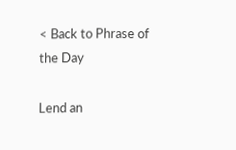< Back to Phrase of the Day

Lend an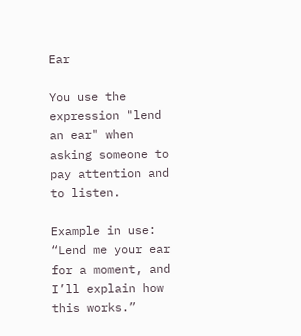Ear

You use the expression "lend an ear" when asking someone to pay attention and to listen.

Example in use: “Lend me your ear for a moment, and I’ll explain how this works.”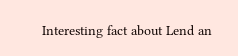Interesting fact about Lend an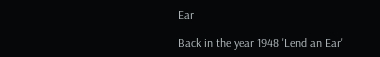Ear

Back in the year 1948 'Lend an Ear'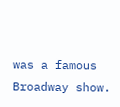was a famous Broadway show.